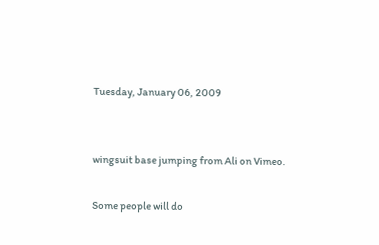Tuesday, January 06, 2009


wingsuit base jumping from Ali on Vimeo.

Some people will do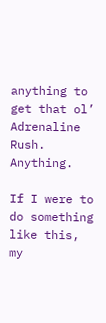anything to get that ol’ Adrenaline Rush. Anything.

If I were to do something like this, my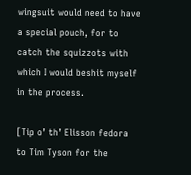wingsuit would need to have a special pouch, for to catch the squizzots with which I would beshit myself in the process.

[Tip o’ th’ Elisson fedora to Tim Tyson for the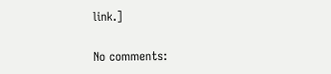link.]

No comments: